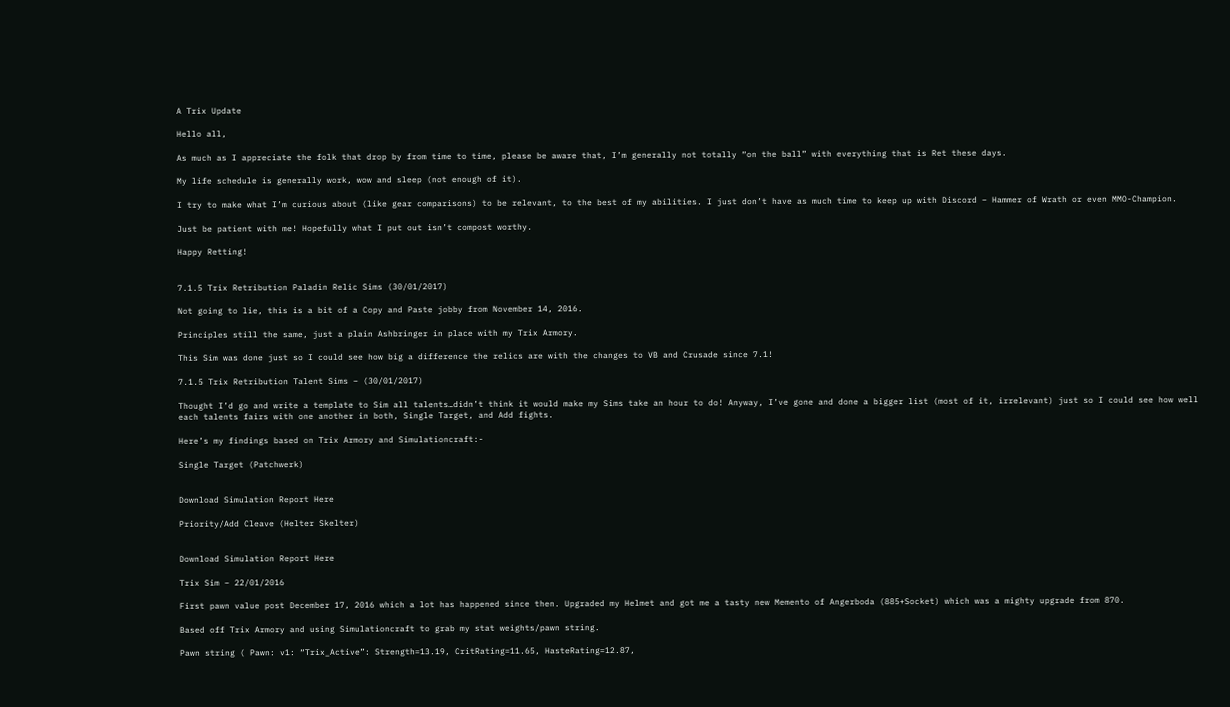A Trix Update

Hello all,

As much as I appreciate the folk that drop by from time to time, please be aware that, I’m generally not totally “on the ball” with everything that is Ret these days.

My life schedule is generally work, wow and sleep (not enough of it).

I try to make what I’m curious about (like gear comparisons) to be relevant, to the best of my abilities. I just don’t have as much time to keep up with Discord – Hammer of Wrath or even MMO-Champion.

Just be patient with me! Hopefully what I put out isn’t compost worthy.

Happy Retting!


7.1.5 Trix Retribution Paladin Relic Sims (30/01/2017)

Not going to lie, this is a bit of a Copy and Paste jobby from November 14, 2016.

Principles still the same, just a plain Ashbringer in place with my Trix Armory.

This Sim was done just so I could see how big a difference the relics are with the changes to VB and Crusade since 7.1!

7.1.5 Trix Retribution Talent Sims – (30/01/2017)

Thought I’d go and write a template to Sim all talents…didn’t think it would make my Sims take an hour to do! Anyway, I’ve gone and done a bigger list (most of it, irrelevant) just so I could see how well each talents fairs with one another in both, Single Target, and Add fights.

Here’s my findings based on Trix Armory and Simulationcraft:-

Single Target (Patchwerk)


Download Simulation Report Here

Priority/Add Cleave (Helter Skelter)


Download Simulation Report Here

Trix Sim – 22/01/2016

First pawn value post December 17, 2016 which a lot has happened since then. Upgraded my Helmet and got me a tasty new Memento of Angerboda (885+Socket) which was a mighty upgrade from 870.

Based off Trix Armory and using Simulationcraft to grab my stat weights/pawn string.

Pawn string ( Pawn: v1: “Trix_Active”: Strength=13.19, CritRating=11.65, HasteRating=12.87,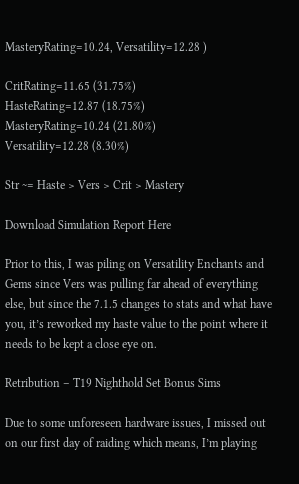MasteryRating=10.24, Versatility=12.28 )

CritRating=11.65 (31.75%)
HasteRating=12.87 (18.75%)
MasteryRating=10.24 (21.80%)
Versatility=12.28 (8.30%)

Str ~= Haste > Vers > Crit > Mastery

Download Simulation Report Here

Prior to this, I was piling on Versatility Enchants and Gems since Vers was pulling far ahead of everything else, but since the 7.1.5 changes to stats and what have you, it’s reworked my haste value to the point where it needs to be kept a close eye on.

Retribution – T19 Nighthold Set Bonus Sims

Due to some unforeseen hardware issues, I missed out on our first day of raiding which means, I’m playing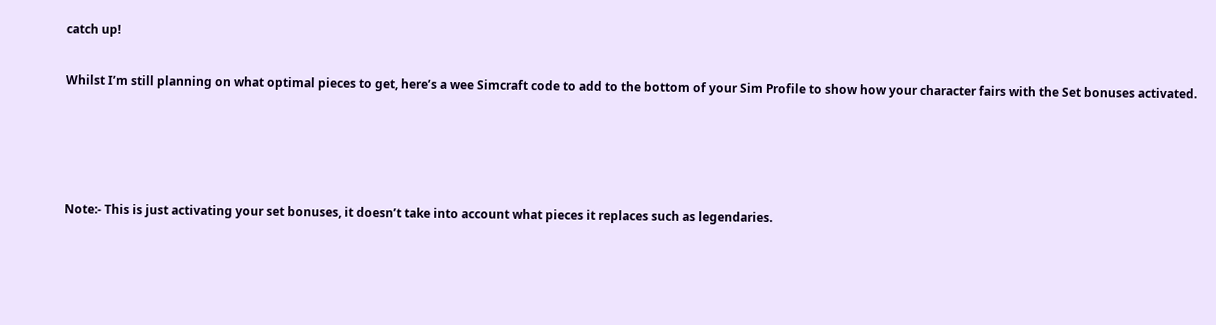catch up!

Whilst I’m still planning on what optimal pieces to get, here’s a wee Simcraft code to add to the bottom of your Sim Profile to show how your character fairs with the Set bonuses activated.




Note:- This is just activating your set bonuses, it doesn’t take into account what pieces it replaces such as legendaries.